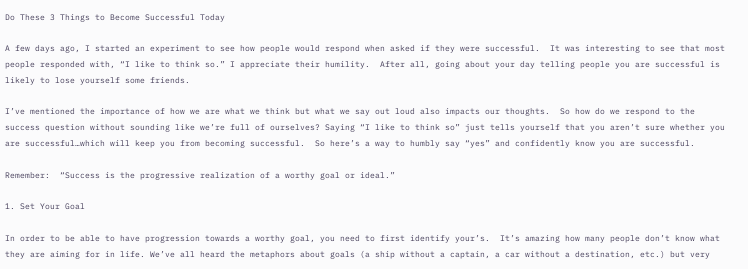Do These 3 Things to Become Successful Today

A few days ago, I started an experiment to see how people would respond when asked if they were successful.  It was interesting to see that most people responded with, “I like to think so.” I appreciate their humility.  After all, going about your day telling people you are successful is likely to lose yourself some friends.

I’ve mentioned the importance of how we are what we think but what we say out loud also impacts our thoughts.  So how do we respond to the success question without sounding like we’re full of ourselves? Saying “I like to think so” just tells yourself that you aren’t sure whether you are successful…which will keep you from becoming successful.  So here’s a way to humbly say “yes” and confidently know you are successful.

Remember:  “Success is the progressive realization of a worthy goal or ideal.”

1. Set Your Goal

In order to be able to have progression towards a worthy goal, you need to first identify your’s.  It’s amazing how many people don’t know what they are aiming for in life. We’ve all heard the metaphors about goals (a ship without a captain, a car without a destination, etc.) but very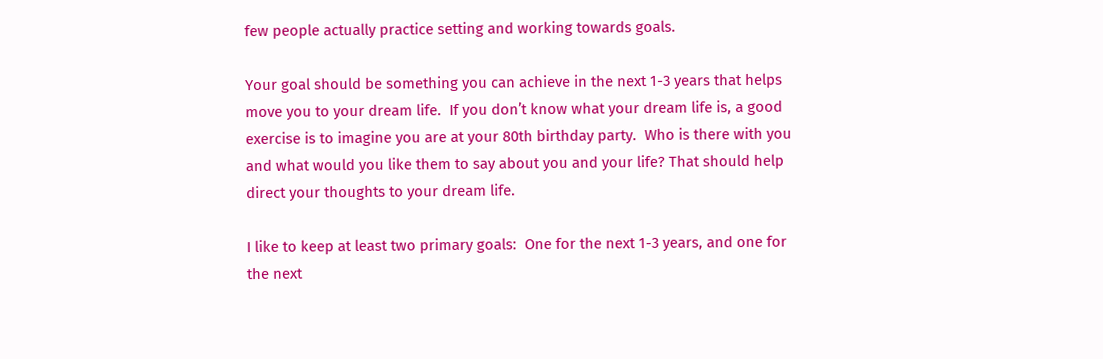few people actually practice setting and working towards goals.

Your goal should be something you can achieve in the next 1-3 years that helps move you to your dream life.  If you don’t know what your dream life is, a good exercise is to imagine you are at your 80th birthday party.  Who is there with you and what would you like them to say about you and your life? That should help direct your thoughts to your dream life.

I like to keep at least two primary goals:  One for the next 1-3 years, and one for the next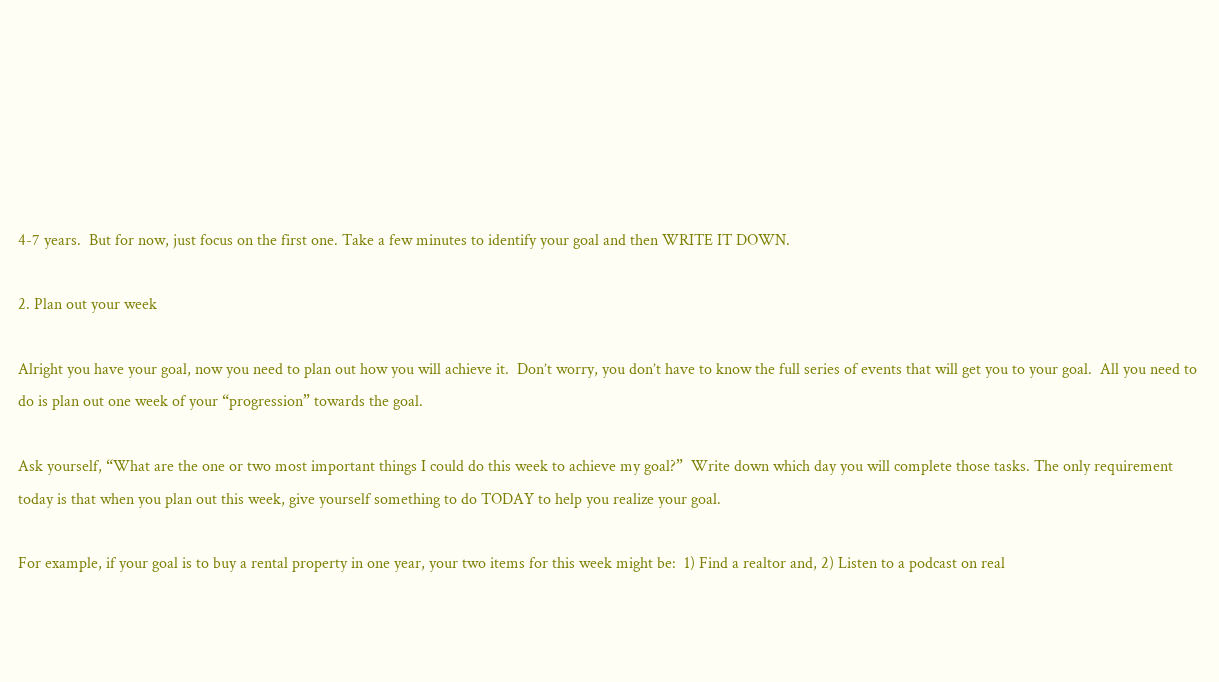4-7 years.  But for now, just focus on the first one. Take a few minutes to identify your goal and then WRITE IT DOWN.

2. Plan out your week

Alright you have your goal, now you need to plan out how you will achieve it.  Don’t worry, you don’t have to know the full series of events that will get you to your goal.  All you need to do is plan out one week of your “progression” towards the goal.

Ask yourself, “What are the one or two most important things I could do this week to achieve my goal?”  Write down which day you will complete those tasks. The only requirement today is that when you plan out this week, give yourself something to do TODAY to help you realize your goal.

For example, if your goal is to buy a rental property in one year, your two items for this week might be:  1) Find a realtor and, 2) Listen to a podcast on real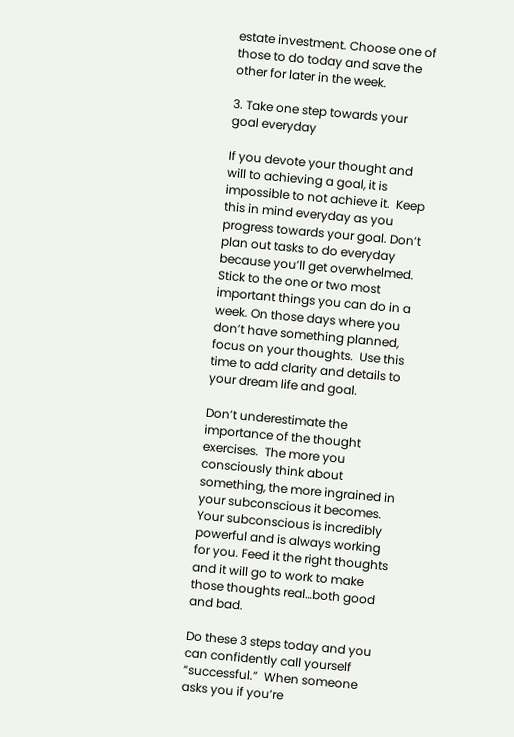estate investment. Choose one of those to do today and save the other for later in the week.

3. Take one step towards your goal everyday

If you devote your thought and will to achieving a goal, it is impossible to not achieve it.  Keep this in mind everyday as you progress towards your goal. Don’t plan out tasks to do everyday because you’ll get overwhelmed.  Stick to the one or two most important things you can do in a week. On those days where you don’t have something planned, focus on your thoughts.  Use this time to add clarity and details to your dream life and goal.

Don’t underestimate the importance of the thought exercises.  The more you consciously think about something, the more ingrained in your subconscious it becomes.  Your subconscious is incredibly powerful and is always working for you. Feed it the right thoughts and it will go to work to make those thoughts real…both good and bad.

Do these 3 steps today and you can confidently call yourself “successful.”  When someone asks you if you’re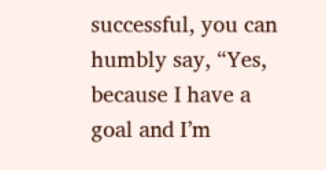successful, you can humbly say, “Yes, because I have a goal and I’m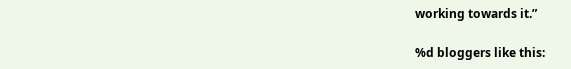working towards it.”

%d bloggers like this: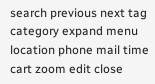search previous next tag category expand menu location phone mail time cart zoom edit close